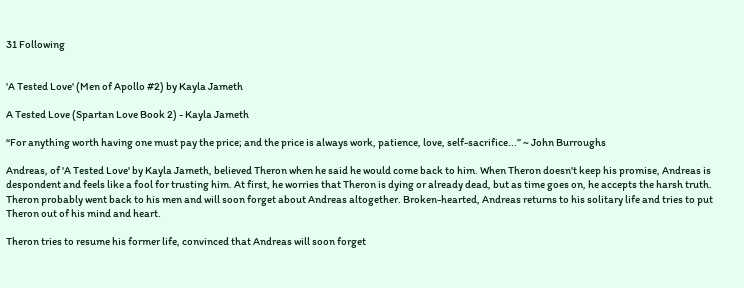31 Following


'A Tested Love' (Men of Apollo #2) by Kayla Jameth

A Tested Love (Spartan Love Book 2) - Kayla Jameth

“For anything worth having one must pay the price; and the price is always work, patience, love, self-sacrifice...” ~ John Burroughs

Andreas, of 'A Tested Love' by Kayla Jameth, believed Theron when he said he would come back to him. When Theron doesn't keep his promise, Andreas is despondent and feels like a fool for trusting him. At first, he worries that Theron is dying or already dead, but as time goes on, he accepts the harsh truth. Theron probably went back to his men and will soon forget about Andreas altogether. Broken-hearted, Andreas returns to his solitary life and tries to put Theron out of his mind and heart.

Theron tries to resume his former life, convinced that Andreas will soon forget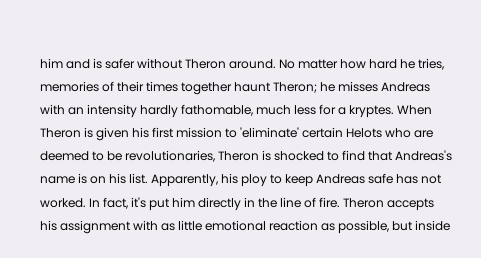him and is safer without Theron around. No matter how hard he tries, memories of their times together haunt Theron; he misses Andreas with an intensity hardly fathomable, much less for a kryptes. When Theron is given his first mission to 'eliminate' certain Helots who are deemed to be revolutionaries, Theron is shocked to find that Andreas's name is on his list. Apparently, his ploy to keep Andreas safe has not worked. In fact, it's put him directly in the line of fire. Theron accepts his assignment with as little emotional reaction as possible, but inside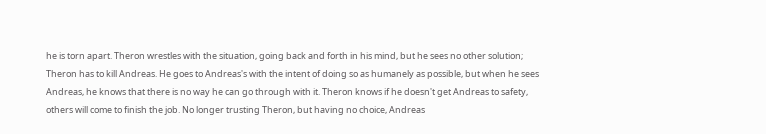he is torn apart. Theron wrestles with the situation, going back and forth in his mind, but he sees no other solution; Theron has to kill Andreas. He goes to Andreas's with the intent of doing so as humanely as possible, but when he sees Andreas, he knows that there is no way he can go through with it. Theron knows if he doesn't get Andreas to safety, others will come to finish the job. No longer trusting Theron, but having no choice, Andreas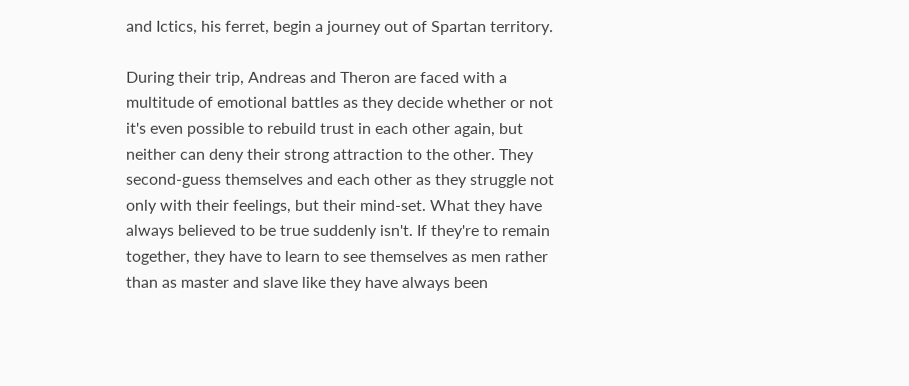and Ictics, his ferret, begin a journey out of Spartan territory.

During their trip, Andreas and Theron are faced with a multitude of emotional battles as they decide whether or not it's even possible to rebuild trust in each other again, but neither can deny their strong attraction to the other. They second-guess themselves and each other as they struggle not only with their feelings, but their mind-set. What they have always believed to be true suddenly isn't. If they're to remain together, they have to learn to see themselves as men rather than as master and slave like they have always been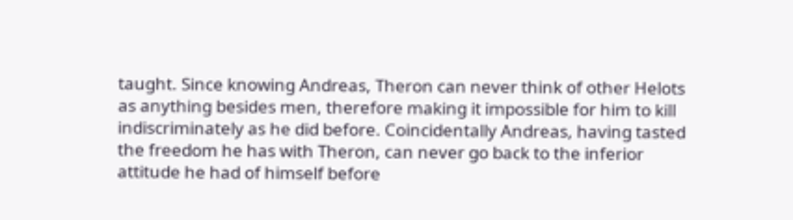taught. Since knowing Andreas, Theron can never think of other Helots as anything besides men, therefore making it impossible for him to kill indiscriminately as he did before. Coincidentally Andreas, having tasted the freedom he has with Theron, can never go back to the inferior attitude he had of himself before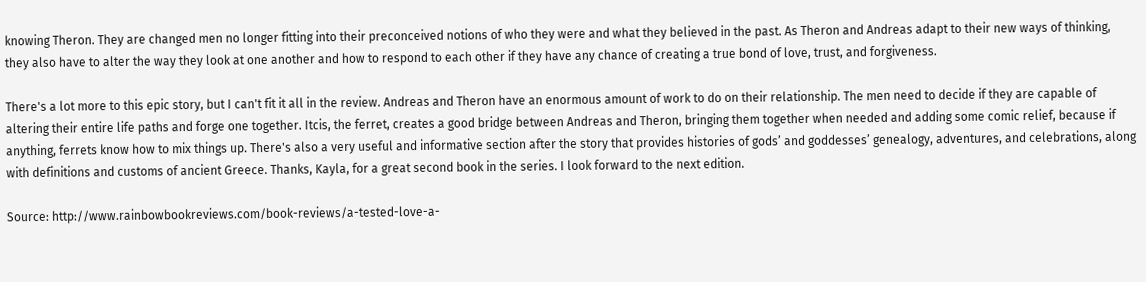knowing Theron. They are changed men no longer fitting into their preconceived notions of who they were and what they believed in the past. As Theron and Andreas adapt to their new ways of thinking, they also have to alter the way they look at one another and how to respond to each other if they have any chance of creating a true bond of love, trust, and forgiveness.

There's a lot more to this epic story, but I can't fit it all in the review. Andreas and Theron have an enormous amount of work to do on their relationship. The men need to decide if they are capable of altering their entire life paths and forge one together. Itcis, the ferret, creates a good bridge between Andreas and Theron, bringing them together when needed and adding some comic relief, because if anything, ferrets know how to mix things up. There's also a very useful and informative section after the story that provides histories of gods’ and goddesses’ genealogy, adventures, and celebrations, along with definitions and customs of ancient Greece. Thanks, Kayla, for a great second book in the series. I look forward to the next edition.

Source: http://www.rainbowbookreviews.com/book-reviews/a-tested-love-a-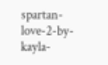spartan-love-2-by-kayla-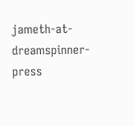jameth-at-dreamspinner-press